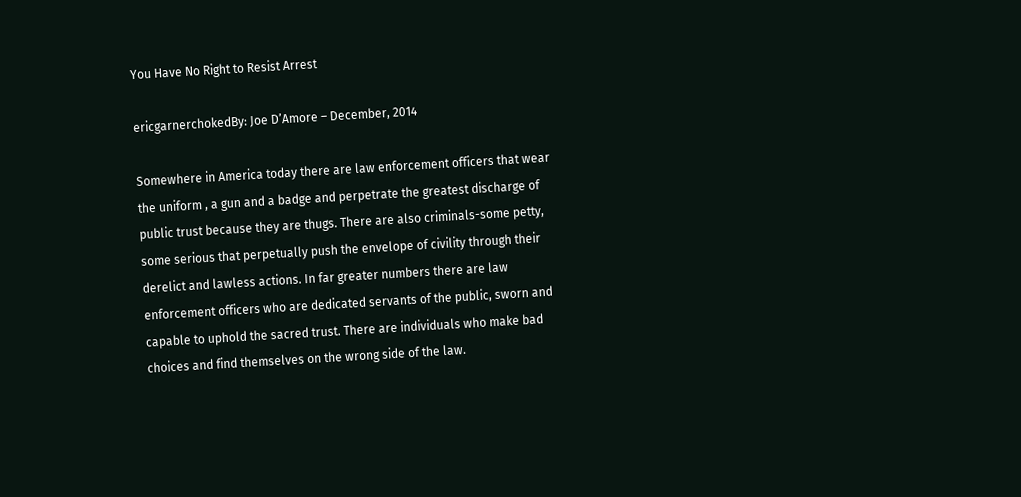You Have No Right to Resist Arrest

ericgarnerchokedBy: Joe D’Amore – December, 2014

Somewhere in America today there are law enforcement officers that wear the uniform , a gun and a badge and perpetrate the greatest discharge of public trust because they are thugs. There are also criminals-some petty, some serious that perpetually push the envelope of civility through their derelict and lawless actions. In far greater numbers there are law enforcement officers who are dedicated servants of the public, sworn and capable to uphold the sacred trust. There are individuals who make bad choices and find themselves on the wrong side of the law.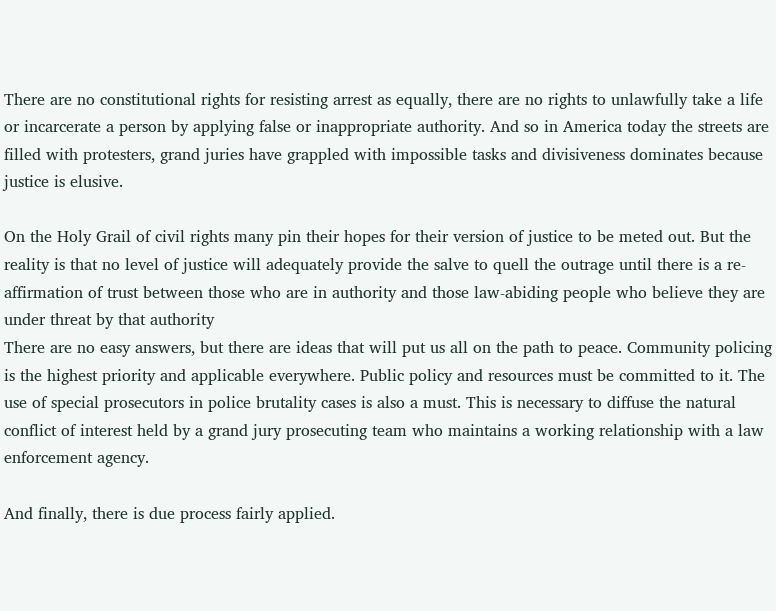There are no constitutional rights for resisting arrest as equally, there are no rights to unlawfully take a life or incarcerate a person by applying false or inappropriate authority. And so in America today the streets are filled with protesters, grand juries have grappled with impossible tasks and divisiveness dominates because justice is elusive.

On the Holy Grail of civil rights many pin their hopes for their version of justice to be meted out. But the reality is that no level of justice will adequately provide the salve to quell the outrage until there is a re-affirmation of trust between those who are in authority and those law-abiding people who believe they are under threat by that authority
There are no easy answers, but there are ideas that will put us all on the path to peace. Community policing is the highest priority and applicable everywhere. Public policy and resources must be committed to it. The use of special prosecutors in police brutality cases is also a must. This is necessary to diffuse the natural conflict of interest held by a grand jury prosecuting team who maintains a working relationship with a law enforcement agency.

And finally, there is due process fairly applied.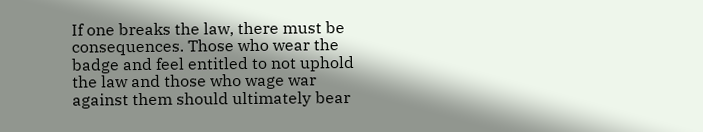If one breaks the law, there must be consequences. Those who wear the badge and feel entitled to not uphold the law and those who wage war against them should ultimately bear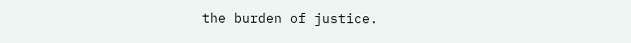the burden of justice.